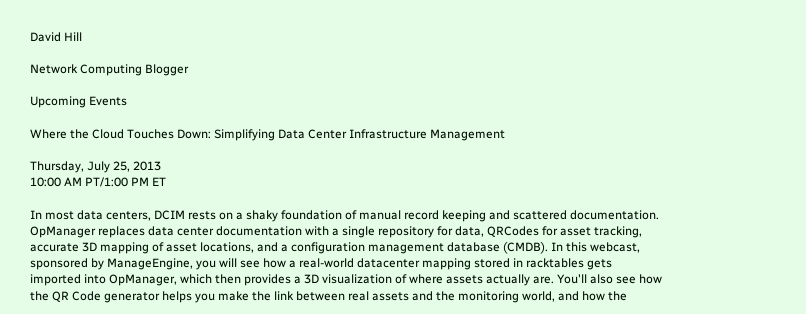David Hill

Network Computing Blogger

Upcoming Events

Where the Cloud Touches Down: Simplifying Data Center Infrastructure Management

Thursday, July 25, 2013
10:00 AM PT/1:00 PM ET

In most data centers, DCIM rests on a shaky foundation of manual record keeping and scattered documentation. OpManager replaces data center documentation with a single repository for data, QRCodes for asset tracking, accurate 3D mapping of asset locations, and a configuration management database (CMDB). In this webcast, sponsored by ManageEngine, you will see how a real-world datacenter mapping stored in racktables gets imported into OpManager, which then provides a 3D visualization of where assets actually are. You'll also see how the QR Code generator helps you make the link between real assets and the monitoring world, and how the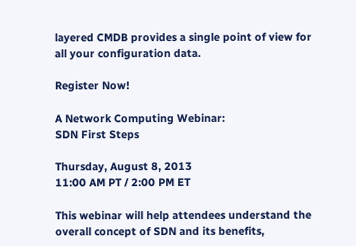layered CMDB provides a single point of view for all your configuration data.

Register Now!

A Network Computing Webinar:
SDN First Steps

Thursday, August 8, 2013
11:00 AM PT / 2:00 PM ET

This webinar will help attendees understand the overall concept of SDN and its benefits,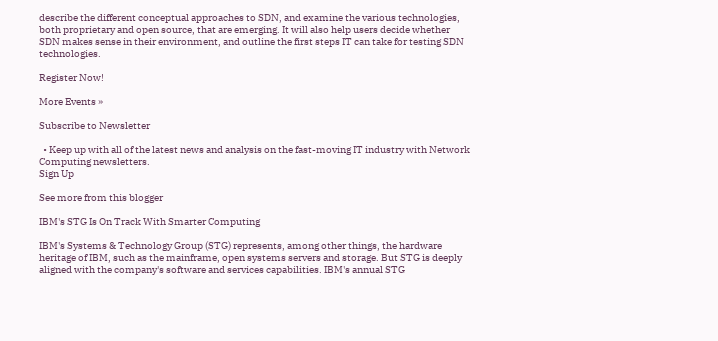describe the different conceptual approaches to SDN, and examine the various technologies, both proprietary and open source, that are emerging. It will also help users decide whether SDN makes sense in their environment, and outline the first steps IT can take for testing SDN technologies.

Register Now!

More Events »

Subscribe to Newsletter

  • Keep up with all of the latest news and analysis on the fast-moving IT industry with Network Computing newsletters.
Sign Up

See more from this blogger

IBM's STG Is On Track With Smarter Computing

IBM's Systems & Technology Group (STG) represents, among other things, the hardware heritage of IBM, such as the mainframe, open systems servers and storage. But STG is deeply aligned with the company's software and services capabilities. IBM's annual STG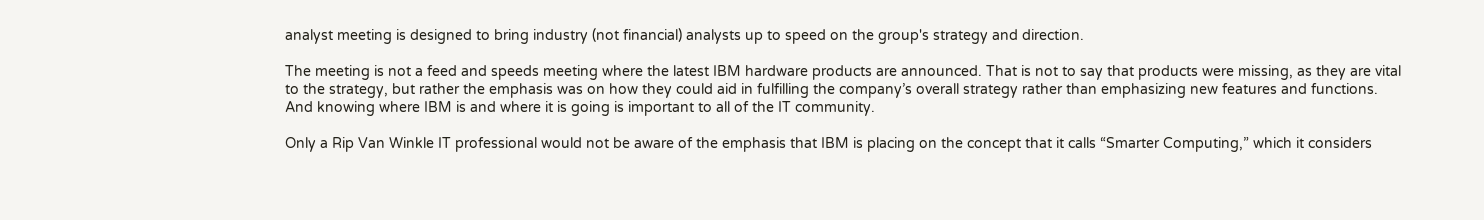analyst meeting is designed to bring industry (not financial) analysts up to speed on the group's strategy and direction.

The meeting is not a feed and speeds meeting where the latest IBM hardware products are announced. That is not to say that products were missing, as they are vital to the strategy, but rather the emphasis was on how they could aid in fulfilling the company’s overall strategy rather than emphasizing new features and functions. And knowing where IBM is and where it is going is important to all of the IT community.

Only a Rip Van Winkle IT professional would not be aware of the emphasis that IBM is placing on the concept that it calls “Smarter Computing,” which it considers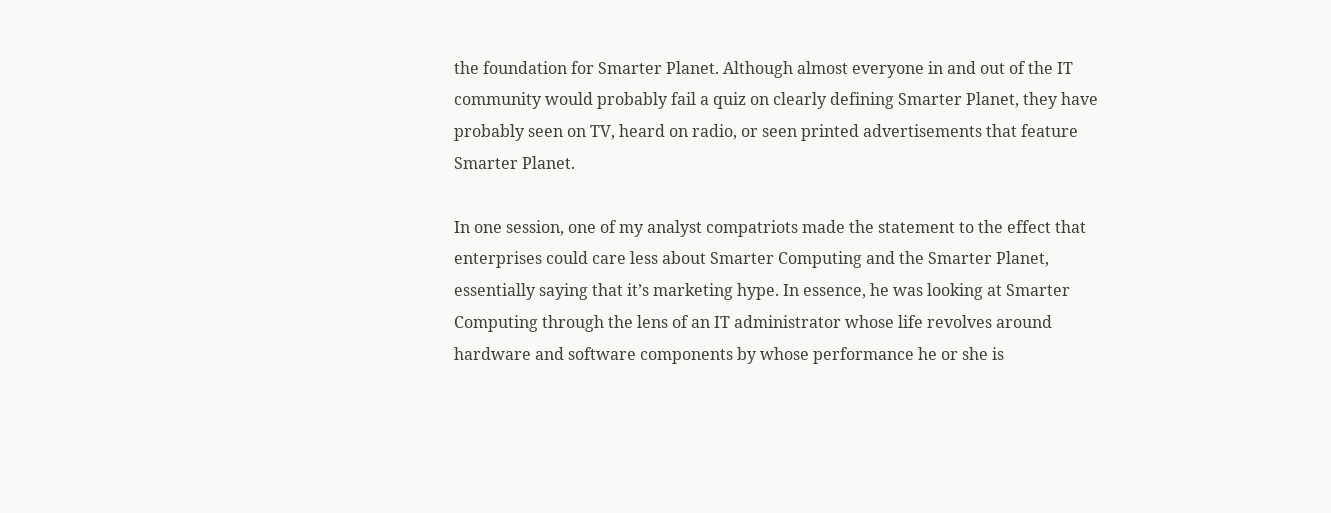the foundation for Smarter Planet. Although almost everyone in and out of the IT community would probably fail a quiz on clearly defining Smarter Planet, they have probably seen on TV, heard on radio, or seen printed advertisements that feature Smarter Planet.

In one session, one of my analyst compatriots made the statement to the effect that enterprises could care less about Smarter Computing and the Smarter Planet, essentially saying that it’s marketing hype. In essence, he was looking at Smarter Computing through the lens of an IT administrator whose life revolves around hardware and software components by whose performance he or she is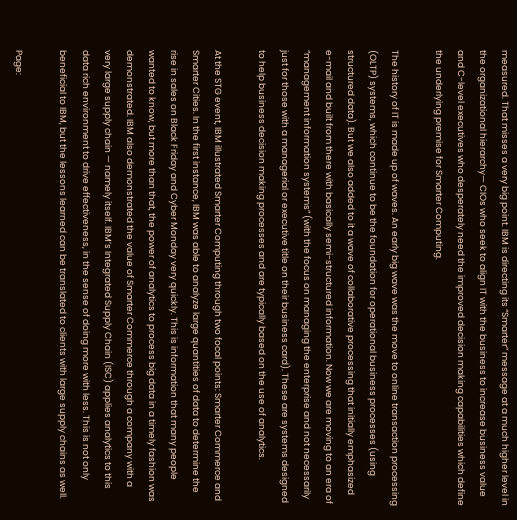measured. That misses a very big point. IBM is directing its “Smarter” message at a much higher level in the organizational hierarchy— CIOs who seek to align IT with the business to increase business value and C-level executives who desperately need the improved decision making capabilities which define the underlying premise for Smarter Computing.

The history of IT is made up of waves. An early big wave was the move to online transaction processing (OLTP) systems, which continue to be the foundation for operational business processes (using structured data). But we also added to it a wave of collaborative processing that initially emphasized e-mail and built from there with basically semi-structured information. Now we are moving to an era of “management information systems” (with the focus on managing the enterprise and not necessarily just for those with a managerial or executive title on their business card). These are systems designed to help business decision making processes and are typically based on the use of analytics.

At the STG event, IBM illustrated Smarter Computing through two focal points: Smarter Commerce and Smarter Cities. In the first instance, IBM was able to analyze large quantities of data to determine the rise in sales on Black Friday and Cyber Monday very quickly. This is information that many people wanted to know, but more than that, the power of analytics to process big data in a timely fashion was demonstrated. IBM also demonstrated the value of Smarter Commerce through a company with a very large supply chain — namely itself. IBM’s Integrated Supply Chain (ISC) applies analytics to this data rich environment to drive effectiveness, in the sense of doing more with less. This is not only beneficial to IBM, but the lessons learned can be translated to clients with large supply chains as well.

Page: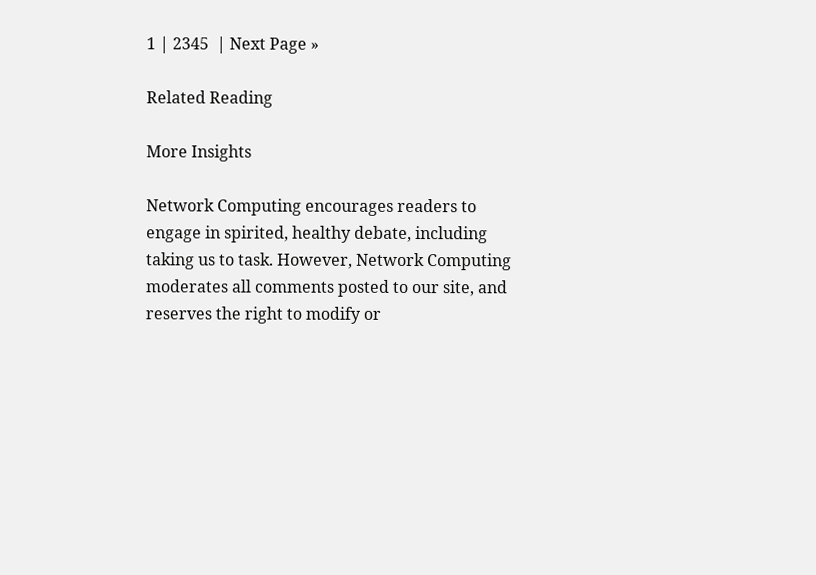1 | 2345  | Next Page »

Related Reading

More Insights

Network Computing encourages readers to engage in spirited, healthy debate, including taking us to task. However, Network Computing moderates all comments posted to our site, and reserves the right to modify or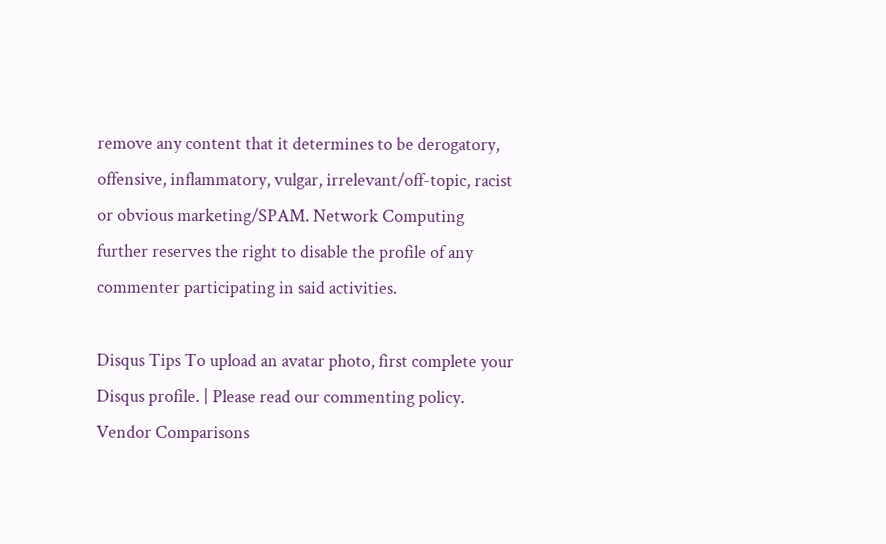remove any content that it determines to be derogatory, offensive, inflammatory, vulgar, irrelevant/off-topic, racist or obvious marketing/SPAM. Network Computing further reserves the right to disable the profile of any commenter participating in said activities.

Disqus Tips To upload an avatar photo, first complete your Disqus profile. | Please read our commenting policy.
Vendor Comparisons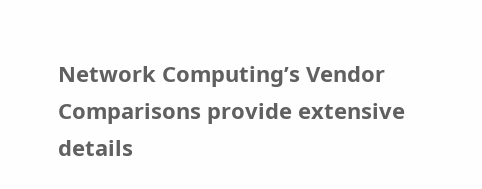Network Computing’s Vendor Comparisons provide extensive details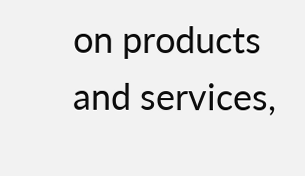on products and services,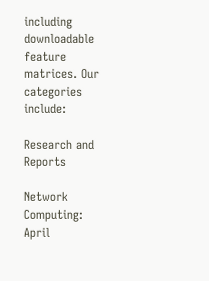including downloadable feature matrices. Our categories include:

Research and Reports

Network Computing: April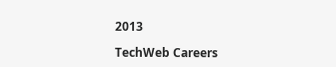2013

TechWeb Careers